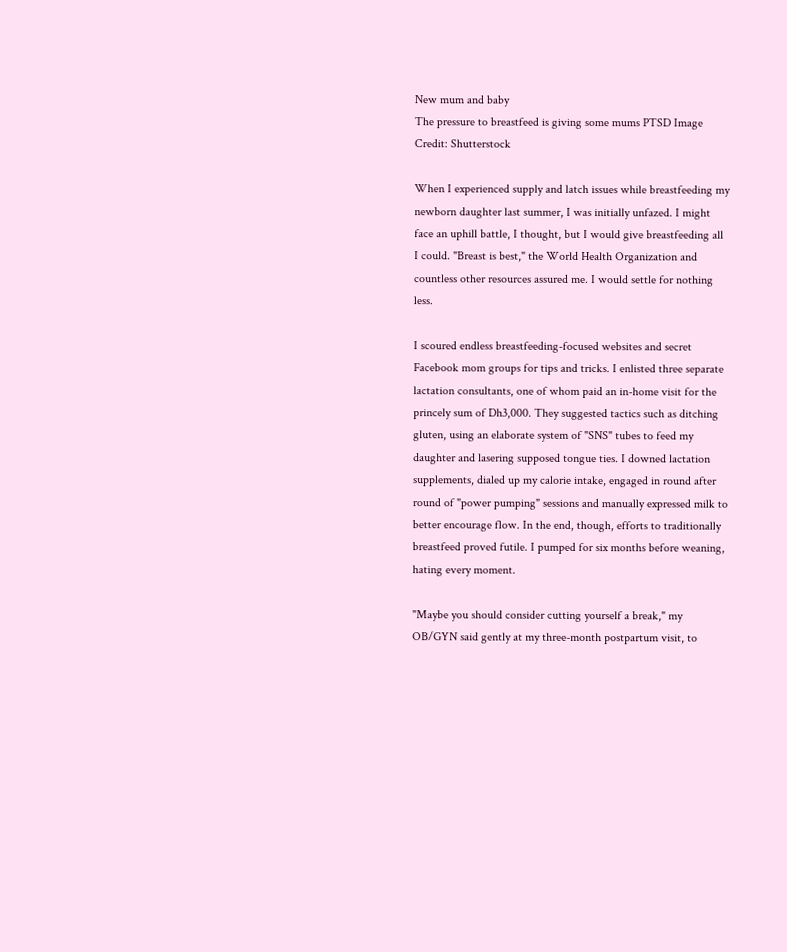New mum and baby
The pressure to breastfeed is giving some mums PTSD Image Credit: Shutterstock

When I experienced supply and latch issues while breastfeeding my newborn daughter last summer, I was initially unfazed. I might face an uphill battle, I thought, but I would give breastfeeding all I could. "Breast is best," the World Health Organization and countless other resources assured me. I would settle for nothing less.

I scoured endless breastfeeding-focused websites and secret Facebook mom groups for tips and tricks. I enlisted three separate lactation consultants, one of whom paid an in-home visit for the princely sum of Dh3,000. They suggested tactics such as ditching gluten, using an elaborate system of "SNS" tubes to feed my daughter and lasering supposed tongue ties. I downed lactation supplements, dialed up my calorie intake, engaged in round after round of "power pumping" sessions and manually expressed milk to better encourage flow. In the end, though, efforts to traditionally breastfeed proved futile. I pumped for six months before weaning, hating every moment.

"Maybe you should consider cutting yourself a break," my OB/GYN said gently at my three-month postpartum visit, to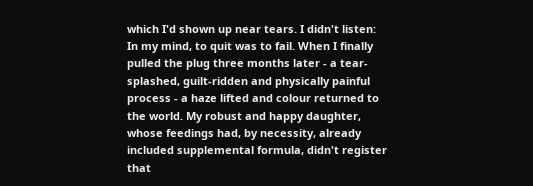which I'd shown up near tears. I didn't listen: In my mind, to quit was to fail. When I finally pulled the plug three months later - a tear-splashed, guilt-ridden and physically painful process - a haze lifted and colour returned to the world. My robust and happy daughter, whose feedings had, by necessity, already included supplemental formula, didn't register that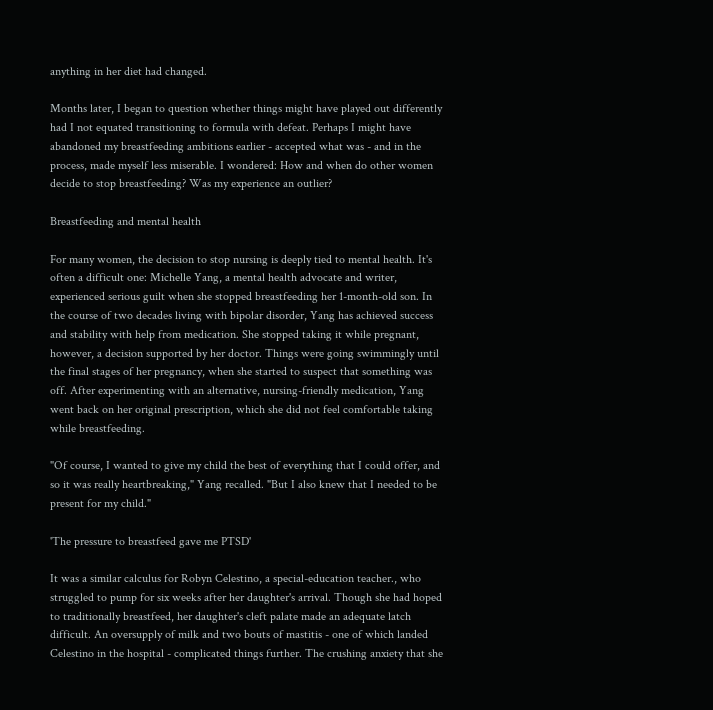anything in her diet had changed.

Months later, I began to question whether things might have played out differently had I not equated transitioning to formula with defeat. Perhaps I might have abandoned my breastfeeding ambitions earlier - accepted what was - and in the process, made myself less miserable. I wondered: How and when do other women decide to stop breastfeeding? Was my experience an outlier?

Breastfeeding and mental health

For many women, the decision to stop nursing is deeply tied to mental health. It's often a difficult one: Michelle Yang, a mental health advocate and writer, experienced serious guilt when she stopped breastfeeding her 1-month-old son. In the course of two decades living with bipolar disorder, Yang has achieved success and stability with help from medication. She stopped taking it while pregnant, however, a decision supported by her doctor. Things were going swimmingly until the final stages of her pregnancy, when she started to suspect that something was off. After experimenting with an alternative, nursing-friendly medication, Yang went back on her original prescription, which she did not feel comfortable taking while breastfeeding.

"Of course, I wanted to give my child the best of everything that I could offer, and so it was really heartbreaking," Yang recalled. "But I also knew that I needed to be present for my child."

'The pressure to breastfeed gave me PTSD'

It was a similar calculus for Robyn Celestino, a special-education teacher., who struggled to pump for six weeks after her daughter's arrival. Though she had hoped to traditionally breastfeed, her daughter's cleft palate made an adequate latch difficult. An oversupply of milk and two bouts of mastitis - one of which landed Celestino in the hospital - complicated things further. The crushing anxiety that she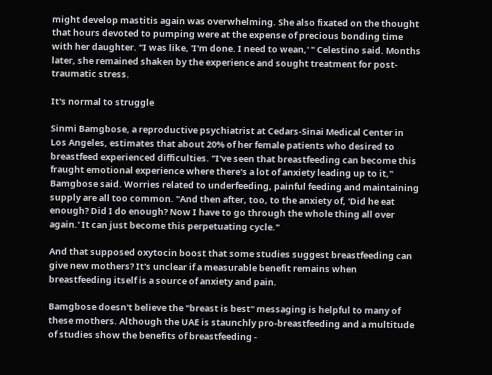might develop mastitis again was overwhelming. She also fixated on the thought that hours devoted to pumping were at the expense of precious bonding time with her daughter. "I was like, 'I'm done. I need to wean,' " Celestino said. Months later, she remained shaken by the experience and sought treatment for post-traumatic stress.

It's normal to struggle

Sinmi Bamgbose, a reproductive psychiatrist at Cedars-Sinai Medical Center in Los Angeles, estimates that about 20% of her female patients who desired to breastfeed experienced difficulties. "I've seen that breastfeeding can become this fraught emotional experience where there's a lot of anxiety leading up to it," Bamgbose said. Worries related to underfeeding, painful feeding and maintaining supply are all too common. "And then after, too, to the anxiety of, 'Did he eat enough? Did I do enough? Now I have to go through the whole thing all over again.' It can just become this perpetuating cycle."

And that supposed oxytocin boost that some studies suggest breastfeeding can give new mothers? It's unclear if a measurable benefit remains when breastfeeding itself is a source of anxiety and pain.

Bamgbose doesn't believe the "breast is best" messaging is helpful to many of these mothers. Although the UAE is staunchly pro-breastfeeding and a multitude of studies show the benefits of breastfeeding -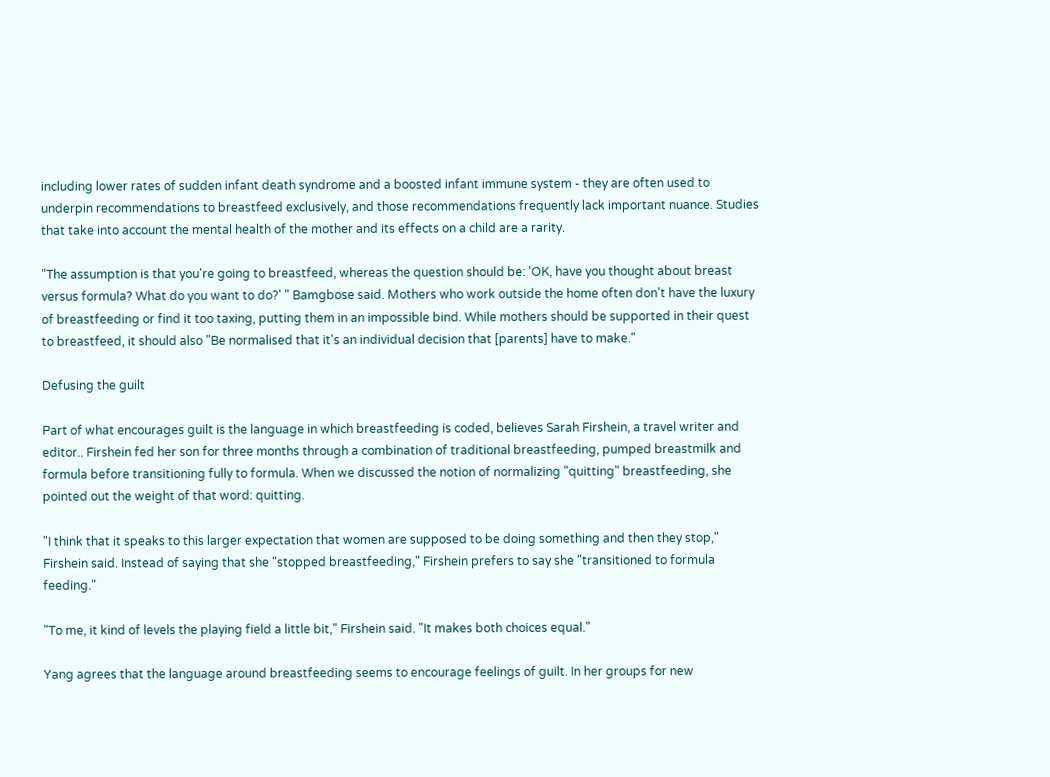including lower rates of sudden infant death syndrome and a boosted infant immune system - they are often used to underpin recommendations to breastfeed exclusively, and those recommendations frequently lack important nuance. Studies that take into account the mental health of the mother and its effects on a child are a rarity.

"The assumption is that you're going to breastfeed, whereas the question should be: 'OK, have you thought about breast versus formula? What do you want to do?' " Bamgbose said. Mothers who work outside the home often don't have the luxury of breastfeeding or find it too taxing, putting them in an impossible bind. While mothers should be supported in their quest to breastfeed, it should also "Be normalised that it's an individual decision that [parents] have to make."

Defusing the guilt

Part of what encourages guilt is the language in which breastfeeding is coded, believes Sarah Firshein, a travel writer and editor.. Firshein fed her son for three months through a combination of traditional breastfeeding, pumped breastmilk and formula before transitioning fully to formula. When we discussed the notion of normalizing "quitting" breastfeeding, she pointed out the weight of that word: quitting.

"I think that it speaks to this larger expectation that women are supposed to be doing something and then they stop," Firshein said. Instead of saying that she "stopped breastfeeding," Firshein prefers to say she "transitioned to formula feeding."

"To me, it kind of levels the playing field a little bit," Firshein said. "It makes both choices equal."

Yang agrees that the language around breastfeeding seems to encourage feelings of guilt. In her groups for new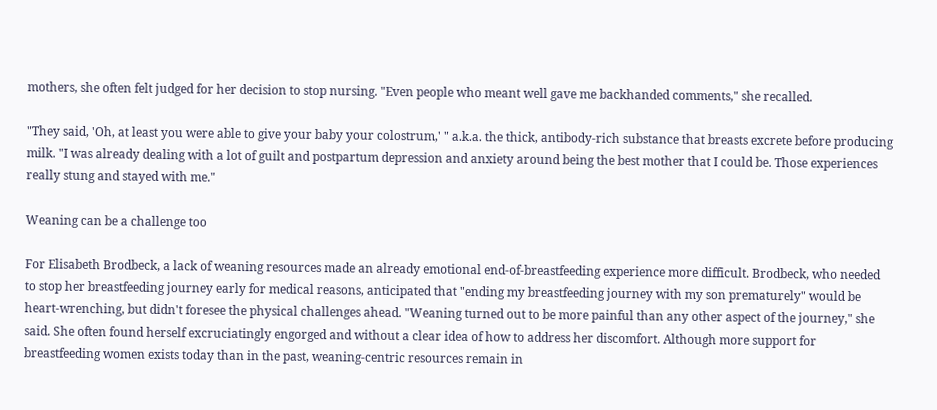mothers, she often felt judged for her decision to stop nursing. "Even people who meant well gave me backhanded comments," she recalled.

"They said, 'Oh, at least you were able to give your baby your colostrum,' " a.k.a. the thick, antibody-rich substance that breasts excrete before producing milk. "I was already dealing with a lot of guilt and postpartum depression and anxiety around being the best mother that I could be. Those experiences really stung and stayed with me."

Weaning can be a challenge too

For Elisabeth Brodbeck, a lack of weaning resources made an already emotional end-of-breastfeeding experience more difficult. Brodbeck, who needed to stop her breastfeeding journey early for medical reasons, anticipated that "ending my breastfeeding journey with my son prematurely" would be heart-wrenching, but didn't foresee the physical challenges ahead. "Weaning turned out to be more painful than any other aspect of the journey," she said. She often found herself excruciatingly engorged and without a clear idea of how to address her discomfort. Although more support for breastfeeding women exists today than in the past, weaning-centric resources remain in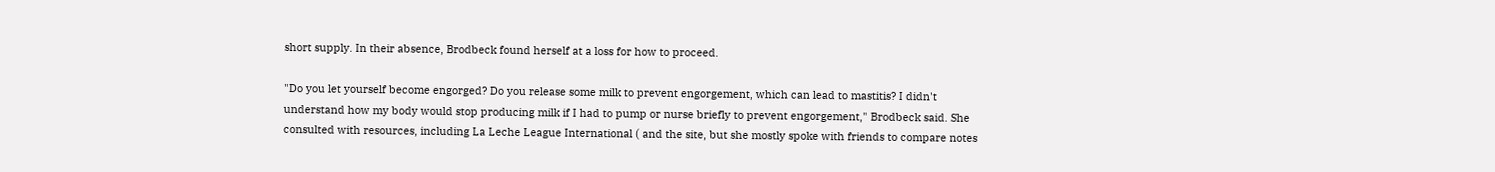short supply. In their absence, Brodbeck found herself at a loss for how to proceed.

"Do you let yourself become engorged? Do you release some milk to prevent engorgement, which can lead to mastitis? I didn't understand how my body would stop producing milk if I had to pump or nurse briefly to prevent engorgement," Brodbeck said. She consulted with resources, including La Leche League International ( and the site, but she mostly spoke with friends to compare notes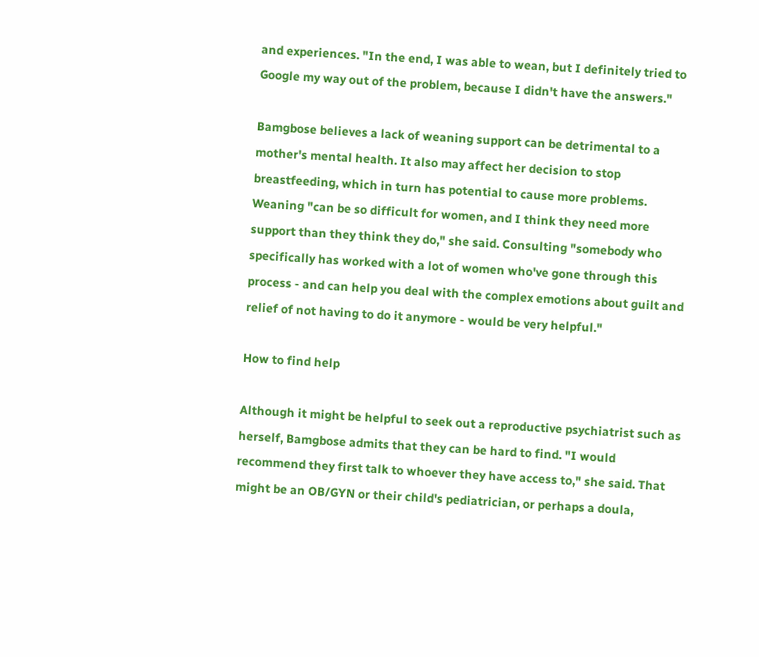and experiences. "In the end, I was able to wean, but I definitely tried to Google my way out of the problem, because I didn't have the answers."

Bamgbose believes a lack of weaning support can be detrimental to a mother's mental health. It also may affect her decision to stop breastfeeding, which in turn has potential to cause more problems. Weaning "can be so difficult for women, and I think they need more support than they think they do," she said. Consulting "somebody who specifically has worked with a lot of women who've gone through this process - and can help you deal with the complex emotions about guilt and relief of not having to do it anymore - would be very helpful."

How to find help

Although it might be helpful to seek out a reproductive psychiatrist such as herself, Bamgbose admits that they can be hard to find. "I would recommend they first talk to whoever they have access to," she said. That might be an OB/GYN or their child's pediatrician, or perhaps a doula,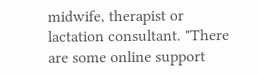midwife, therapist or lactation consultant. "There are some online support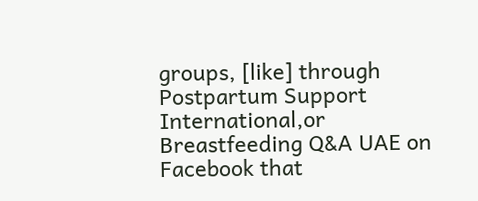groups, [like] through Postpartum Support International,or Breastfeeding Q&A UAE on Facebook that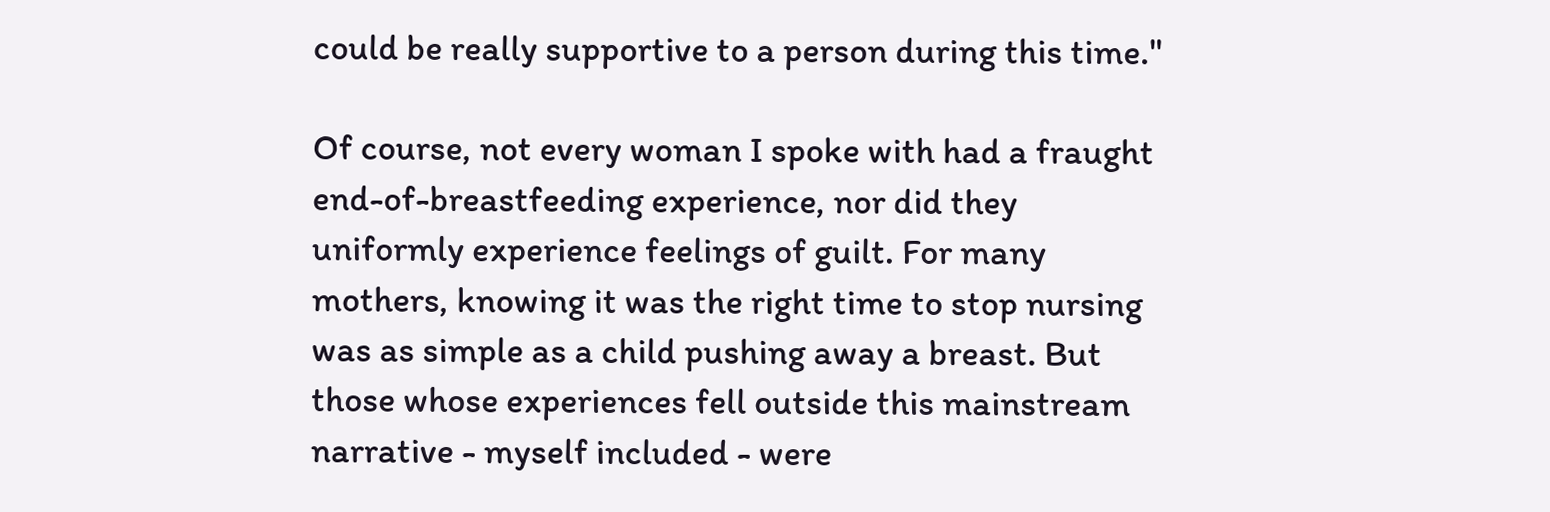could be really supportive to a person during this time."

Of course, not every woman I spoke with had a fraught end-of-breastfeeding experience, nor did they uniformly experience feelings of guilt. For many mothers, knowing it was the right time to stop nursing was as simple as a child pushing away a breast. But those whose experiences fell outside this mainstream narrative - myself included - were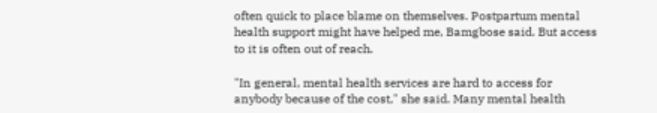often quick to place blame on themselves. Postpartum mental health support might have helped me, Bamgbose said. But access to it is often out of reach.

"In general, mental health services are hard to access for anybody because of the cost," she said. Many mental health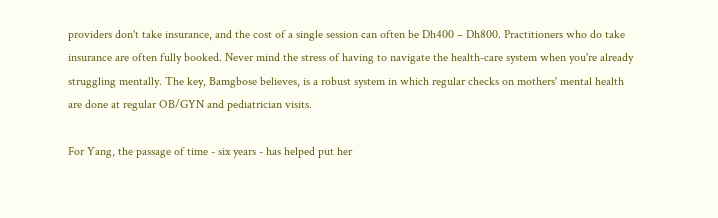providers don't take insurance, and the cost of a single session can often be Dh400 – Dh800. Practitioners who do take insurance are often fully booked. Never mind the stress of having to navigate the health-care system when you're already struggling mentally. The key, Bamgbose believes, is a robust system in which regular checks on mothers' mental health are done at regular OB/GYN and pediatrician visits.

For Yang, the passage of time - six years - has helped put her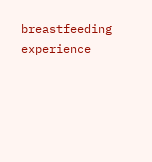breastfeeding experience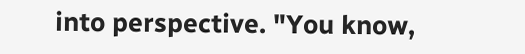into perspective. "You know,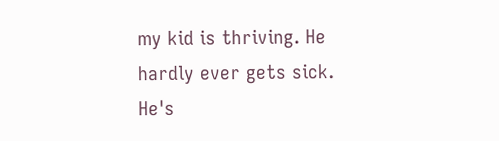my kid is thriving. He hardly ever gets sick. He's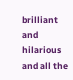brilliant and hilarious and all the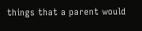things that a parent would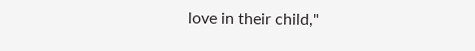love in their child,"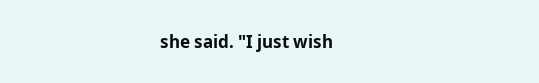she said. "I just wish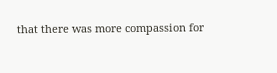that there was more compassion for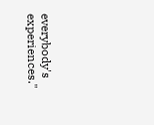everybody's experiences."